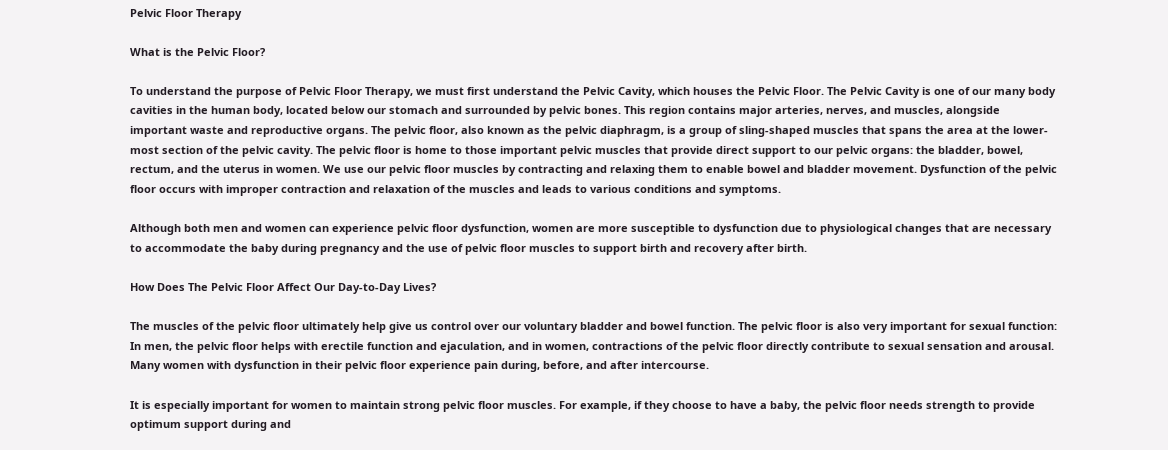Pelvic Floor Therapy

What is the Pelvic Floor?

To understand the purpose of Pelvic Floor Therapy, we must first understand the Pelvic Cavity, which houses the Pelvic Floor. The Pelvic Cavity is one of our many body cavities in the human body, located below our stomach and surrounded by pelvic bones. This region contains major arteries, nerves, and muscles, alongside important waste and reproductive organs. The pelvic floor, also known as the pelvic diaphragm, is a group of sling-shaped muscles that spans the area at the lower-most section of the pelvic cavity. The pelvic floor is home to those important pelvic muscles that provide direct support to our pelvic organs: the bladder, bowel, rectum, and the uterus in women. We use our pelvic floor muscles by contracting and relaxing them to enable bowel and bladder movement. Dysfunction of the pelvic floor occurs with improper contraction and relaxation of the muscles and leads to various conditions and symptoms.

Although both men and women can experience pelvic floor dysfunction, women are more susceptible to dysfunction due to physiological changes that are necessary to accommodate the baby during pregnancy and the use of pelvic floor muscles to support birth and recovery after birth.

How Does The Pelvic Floor Affect Our Day-to-Day Lives?

The muscles of the pelvic floor ultimately help give us control over our voluntary bladder and bowel function. The pelvic floor is also very important for sexual function: In men, the pelvic floor helps with erectile function and ejaculation, and in women, contractions of the pelvic floor directly contribute to sexual sensation and arousal. Many women with dysfunction in their pelvic floor experience pain during, before, and after intercourse.

It is especially important for women to maintain strong pelvic floor muscles. For example, if they choose to have a baby, the pelvic floor needs strength to provide optimum support during and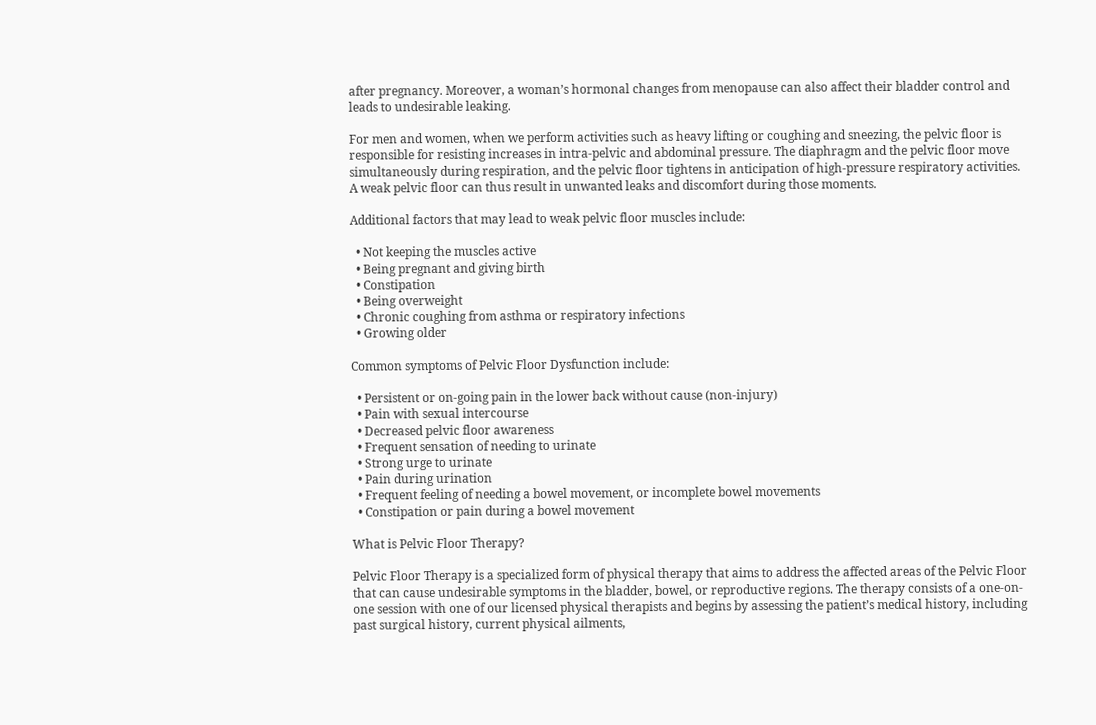after pregnancy. Moreover, a woman’s hormonal changes from menopause can also affect their bladder control and leads to undesirable leaking.

For men and women, when we perform activities such as heavy lifting or coughing and sneezing, the pelvic floor is responsible for resisting increases in intra-pelvic and abdominal pressure. The diaphragm and the pelvic floor move simultaneously during respiration, and the pelvic floor tightens in anticipation of high-pressure respiratory activities. A weak pelvic floor can thus result in unwanted leaks and discomfort during those moments.

Additional factors that may lead to weak pelvic floor muscles include:

  • Not keeping the muscles active
  • Being pregnant and giving birth
  • Constipation
  • Being overweight
  • Chronic coughing from asthma or respiratory infections
  • Growing older

Common symptoms of Pelvic Floor Dysfunction include:

  • Persistent or on-going pain in the lower back without cause (non-injury)
  • Pain with sexual intercourse
  • Decreased pelvic floor awareness
  • Frequent sensation of needing to urinate
  • Strong urge to urinate
  • Pain during urination
  • Frequent feeling of needing a bowel movement, or incomplete bowel movements
  • Constipation or pain during a bowel movement

What is Pelvic Floor Therapy?

Pelvic Floor Therapy is a specialized form of physical therapy that aims to address the affected areas of the Pelvic Floor that can cause undesirable symptoms in the bladder, bowel, or reproductive regions. The therapy consists of a one-on-one session with one of our licensed physical therapists and begins by assessing the patient’s medical history, including past surgical history, current physical ailments,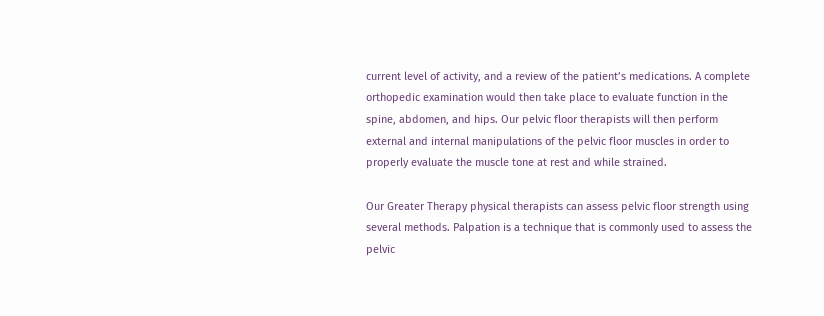current level of activity, and a review of the patient’s medications. A complete orthopedic examination would then take place to evaluate function in the spine, abdomen, and hips. Our pelvic floor therapists will then perform external and internal manipulations of the pelvic floor muscles in order to properly evaluate the muscle tone at rest and while strained.

Our Greater Therapy physical therapists can assess pelvic floor strength using several methods. Palpation is a technique that is commonly used to assess the pelvic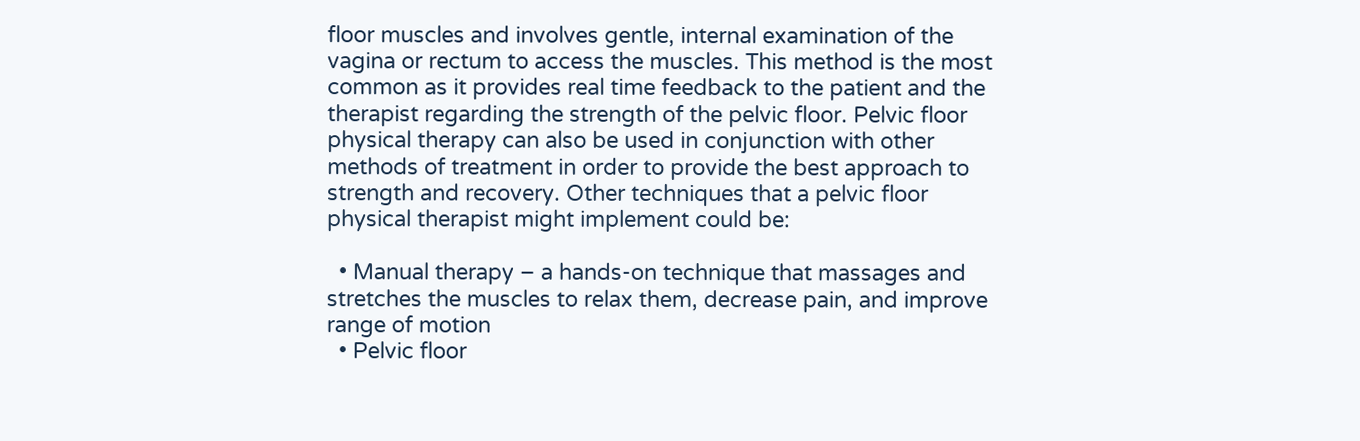floor muscles and involves gentle, internal examination of the vagina or rectum to access the muscles. This method is the most common as it provides real time feedback to the patient and the therapist regarding the strength of the pelvic floor. Pelvic floor physical therapy can also be used in conjunction with other methods of treatment in order to provide the best approach to strength and recovery. Other techniques that a pelvic floor physical therapist might implement could be:

  • Manual therapy – a hands-on technique that massages and stretches the muscles to relax them, decrease pain, and improve range of motion
  • Pelvic floor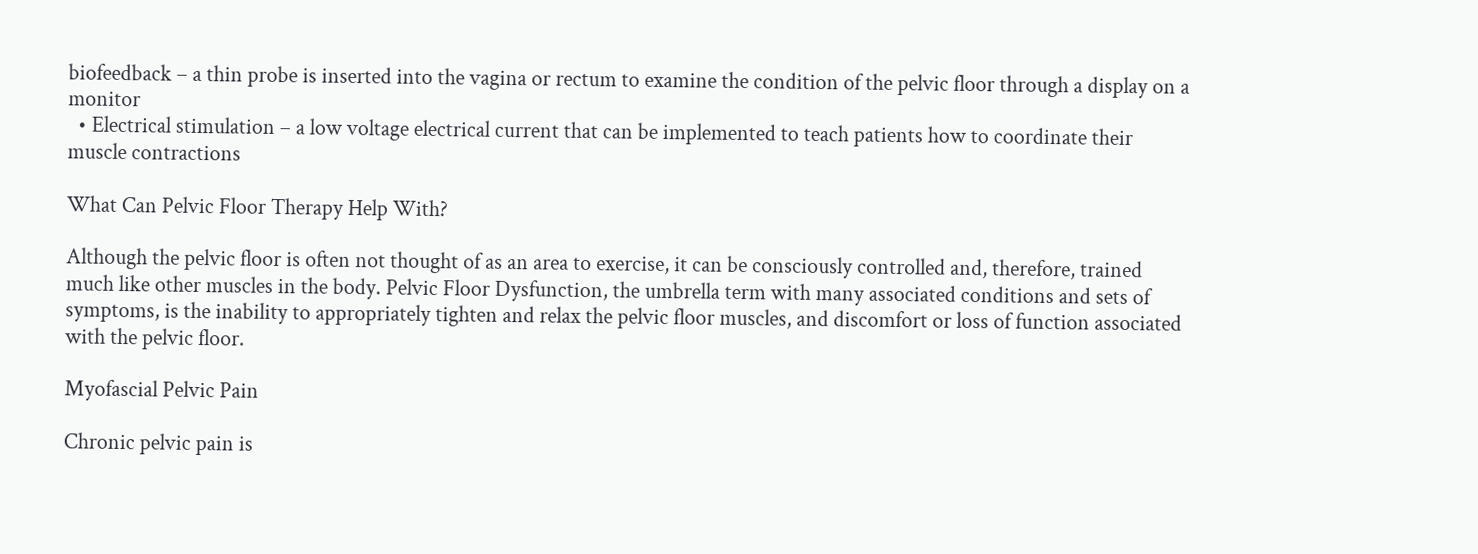biofeedback – a thin probe is inserted into the vagina or rectum to examine the condition of the pelvic floor through a display on a monitor
  • Electrical stimulation – a low voltage electrical current that can be implemented to teach patients how to coordinate their muscle contractions

What Can Pelvic Floor Therapy Help With?

Although the pelvic floor is often not thought of as an area to exercise, it can be consciously controlled and, therefore, trained much like other muscles in the body. Pelvic Floor Dysfunction, the umbrella term with many associated conditions and sets of symptoms, is the inability to appropriately tighten and relax the pelvic floor muscles, and discomfort or loss of function associated with the pelvic floor.

Myofascial Pelvic Pain

Chronic pelvic pain is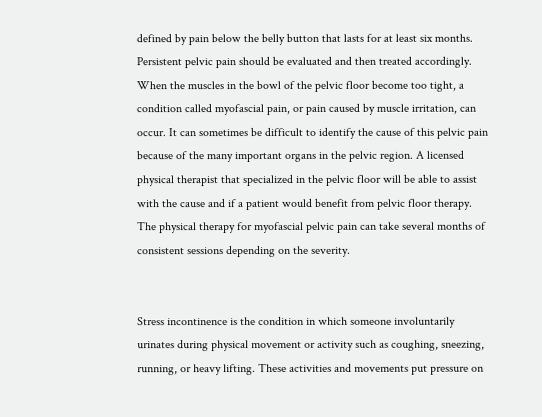defined by pain below the belly button that lasts for at least six months. Persistent pelvic pain should be evaluated and then treated accordingly. When the muscles in the bowl of the pelvic floor become too tight, a condition called myofascial pain, or pain caused by muscle irritation, can occur. It can sometimes be difficult to identify the cause of this pelvic pain because of the many important organs in the pelvic region. A licensed physical therapist that specialized in the pelvic floor will be able to assist with the cause and if a patient would benefit from pelvic floor therapy. The physical therapy for myofascial pelvic pain can take several months of consistent sessions depending on the severity.


Stress incontinence is the condition in which someone involuntarily urinates during physical movement or activity such as coughing, sneezing, running, or heavy lifting. These activities and movements put pressure on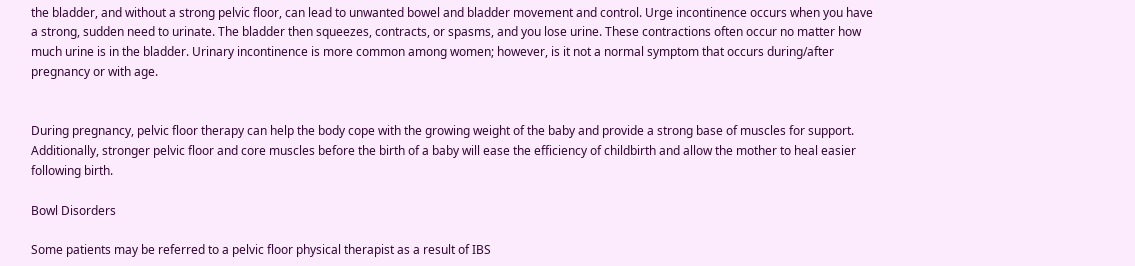the bladder, and without a strong pelvic floor, can lead to unwanted bowel and bladder movement and control. Urge incontinence occurs when you have a strong, sudden need to urinate. The bladder then squeezes, contracts, or spasms, and you lose urine. These contractions often occur no matter how much urine is in the bladder. Urinary incontinence is more common among women; however, is it not a normal symptom that occurs during/after pregnancy or with age.


During pregnancy, pelvic floor therapy can help the body cope with the growing weight of the baby and provide a strong base of muscles for support. Additionally, stronger pelvic floor and core muscles before the birth of a baby will ease the efficiency of childbirth and allow the mother to heal easier following birth.

Bowl Disorders

Some patients may be referred to a pelvic floor physical therapist as a result of IBS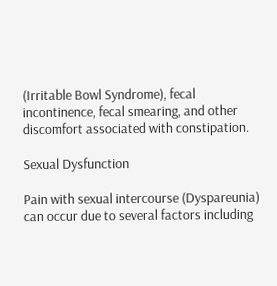(Irritable Bowl Syndrome), fecal incontinence, fecal smearing, and other discomfort associated with constipation.

Sexual Dysfunction

Pain with sexual intercourse (Dyspareunia) can occur due to several factors including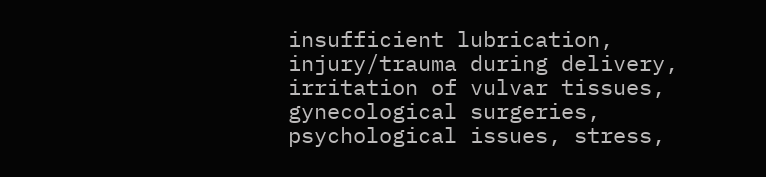insufficient lubrication, injury/trauma during delivery, irritation of vulvar tissues, gynecological surgeries, psychological issues, stress,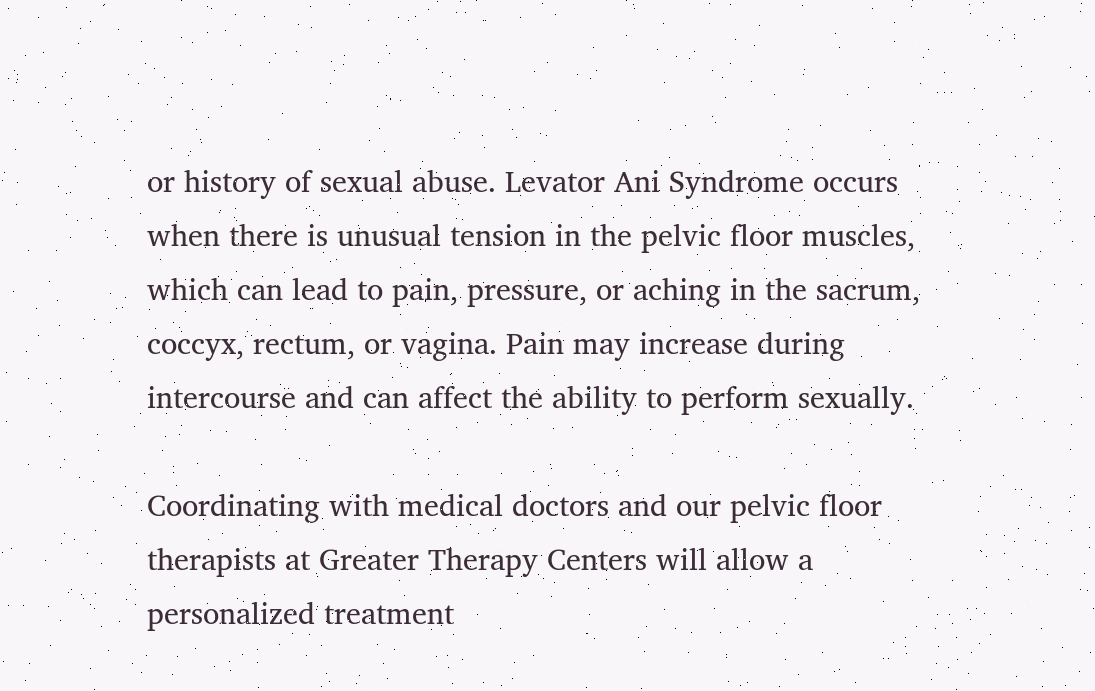or history of sexual abuse. Levator Ani Syndrome occurs when there is unusual tension in the pelvic floor muscles, which can lead to pain, pressure, or aching in the sacrum, coccyx, rectum, or vagina. Pain may increase during intercourse and can affect the ability to perform sexually.

Coordinating with medical doctors and our pelvic floor therapists at Greater Therapy Centers will allow a personalized treatment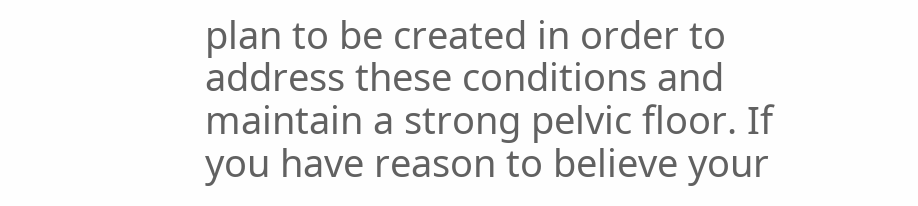plan to be created in order to address these conditions and maintain a strong pelvic floor. If you have reason to believe your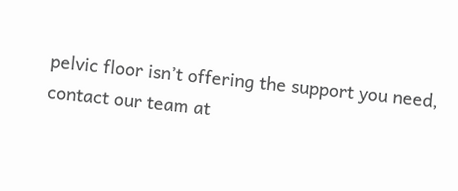pelvic floor isn’t offering the support you need, contact our team at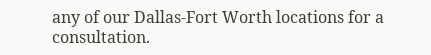any of our Dallas-Fort Worth locations for a consultation.